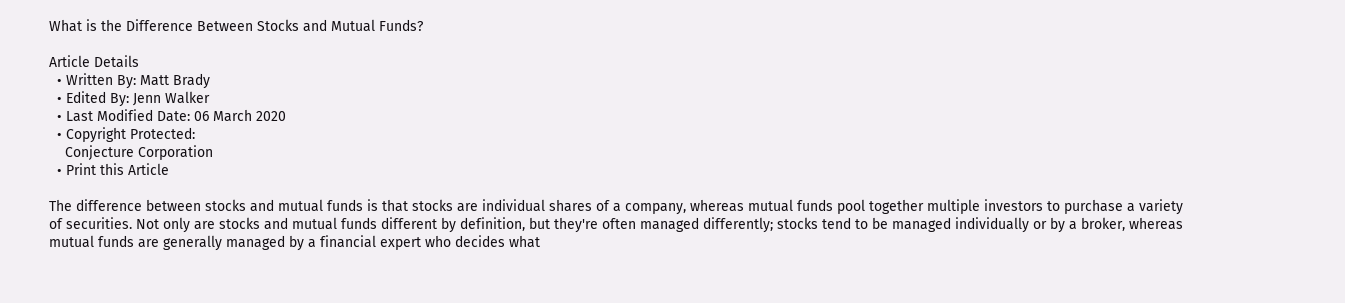What is the Difference Between Stocks and Mutual Funds?

Article Details
  • Written By: Matt Brady
  • Edited By: Jenn Walker
  • Last Modified Date: 06 March 2020
  • Copyright Protected:
    Conjecture Corporation
  • Print this Article

The difference between stocks and mutual funds is that stocks are individual shares of a company, whereas mutual funds pool together multiple investors to purchase a variety of securities. Not only are stocks and mutual funds different by definition, but they're often managed differently; stocks tend to be managed individually or by a broker, whereas mutual funds are generally managed by a financial expert who decides what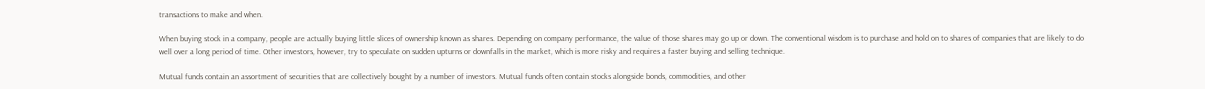transactions to make and when.

When buying stock in a company, people are actually buying little slices of ownership known as shares. Depending on company performance, the value of those shares may go up or down. The conventional wisdom is to purchase and hold on to shares of companies that are likely to do well over a long period of time. Other investors, however, try to speculate on sudden upturns or downfalls in the market, which is more risky and requires a faster buying and selling technique.

Mutual funds contain an assortment of securities that are collectively bought by a number of investors. Mutual funds often contain stocks alongside bonds, commodities, and other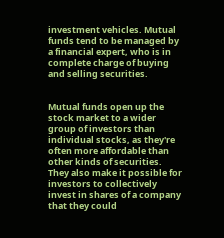investment vehicles. Mutual funds tend to be managed by a financial expert, who is in complete charge of buying and selling securities.


Mutual funds open up the stock market to a wider group of investors than individual stocks, as they're often more affordable than other kinds of securities. They also make it possible for investors to collectively invest in shares of a company that they could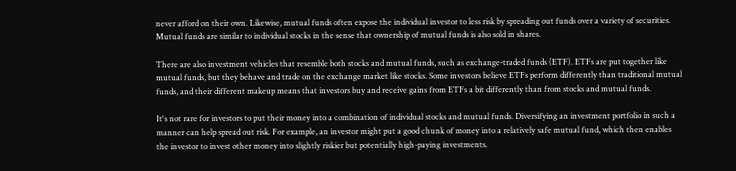never afford on their own. Likewise, mutual funds often expose the individual investor to less risk by spreading out funds over a variety of securities. Mutual funds are similar to individual stocks in the sense that ownership of mutual funds is also sold in shares.

There are also investment vehicles that resemble both stocks and mutual funds, such as exchange-traded funds (ETF). ETFs are put together like mutual funds, but they behave and trade on the exchange market like stocks. Some investors believe ETFs perform differently than traditional mutual funds, and their different makeup means that investors buy and receive gains from ETFs a bit differently than from stocks and mutual funds.

It's not rare for investors to put their money into a combination of individual stocks and mutual funds. Diversifying an investment portfolio in such a manner can help spread out risk. For example, an investor might put a good chunk of money into a relatively safe mutual fund, which then enables the investor to invest other money into slightly riskier but potentially high-paying investments.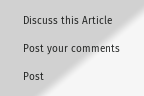Discuss this Article

Post your comments

Post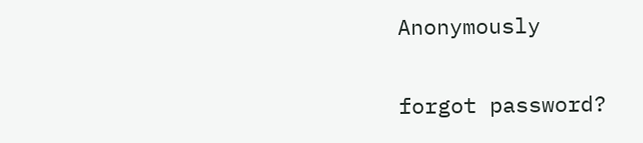Anonymously


forgot password?